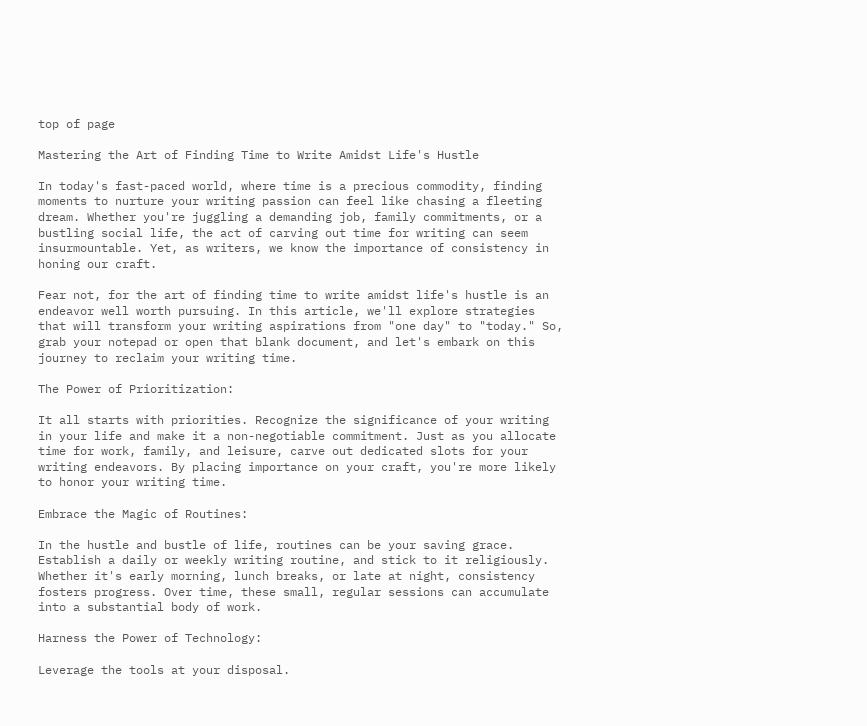top of page

Mastering the Art of Finding Time to Write Amidst Life's Hustle

In today's fast-paced world, where time is a precious commodity, finding moments to nurture your writing passion can feel like chasing a fleeting dream. Whether you're juggling a demanding job, family commitments, or a bustling social life, the act of carving out time for writing can seem insurmountable. Yet, as writers, we know the importance of consistency in honing our craft.

Fear not, for the art of finding time to write amidst life's hustle is an endeavor well worth pursuing. In this article, we'll explore strategies that will transform your writing aspirations from "one day" to "today." So, grab your notepad or open that blank document, and let's embark on this journey to reclaim your writing time.

The Power of Prioritization:

It all starts with priorities. Recognize the significance of your writing in your life and make it a non-negotiable commitment. Just as you allocate time for work, family, and leisure, carve out dedicated slots for your writing endeavors. By placing importance on your craft, you're more likely to honor your writing time.

Embrace the Magic of Routines:

In the hustle and bustle of life, routines can be your saving grace. Establish a daily or weekly writing routine, and stick to it religiously. Whether it's early morning, lunch breaks, or late at night, consistency fosters progress. Over time, these small, regular sessions can accumulate into a substantial body of work.

Harness the Power of Technology:

Leverage the tools at your disposal.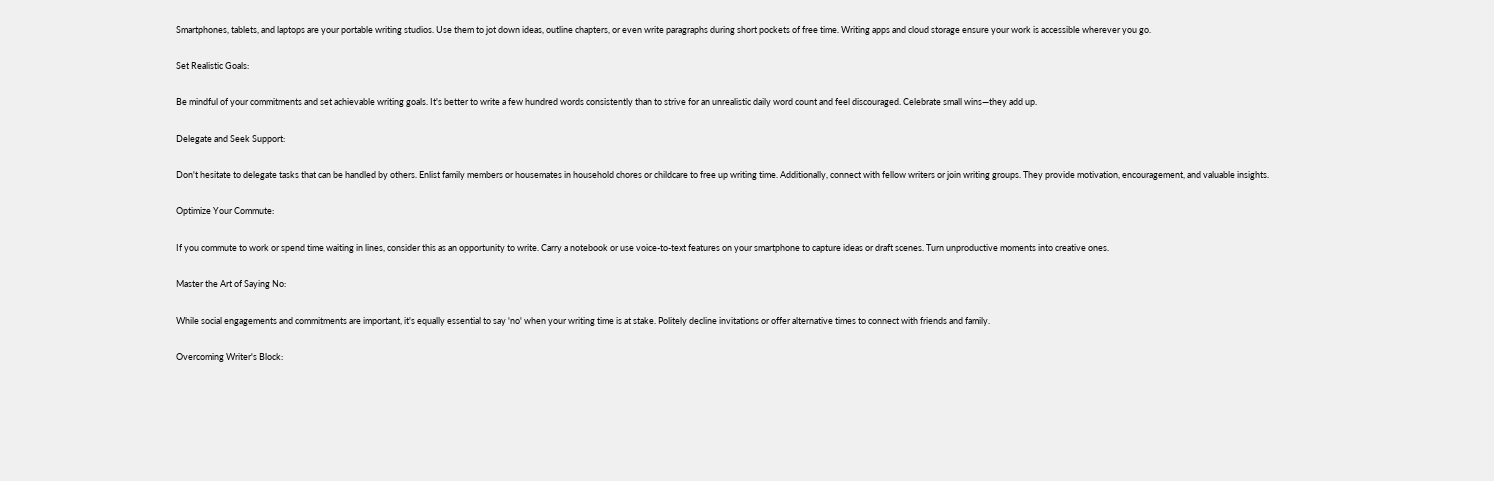Smartphones, tablets, and laptops are your portable writing studios. Use them to jot down ideas, outline chapters, or even write paragraphs during short pockets of free time. Writing apps and cloud storage ensure your work is accessible wherever you go.

Set Realistic Goals:

Be mindful of your commitments and set achievable writing goals. It's better to write a few hundred words consistently than to strive for an unrealistic daily word count and feel discouraged. Celebrate small wins—they add up.

Delegate and Seek Support:

Don't hesitate to delegate tasks that can be handled by others. Enlist family members or housemates in household chores or childcare to free up writing time. Additionally, connect with fellow writers or join writing groups. They provide motivation, encouragement, and valuable insights.

Optimize Your Commute:

If you commute to work or spend time waiting in lines, consider this as an opportunity to write. Carry a notebook or use voice-to-text features on your smartphone to capture ideas or draft scenes. Turn unproductive moments into creative ones.

Master the Art of Saying No:

While social engagements and commitments are important, it's equally essential to say 'no' when your writing time is at stake. Politely decline invitations or offer alternative times to connect with friends and family.

Overcoming Writer's Block: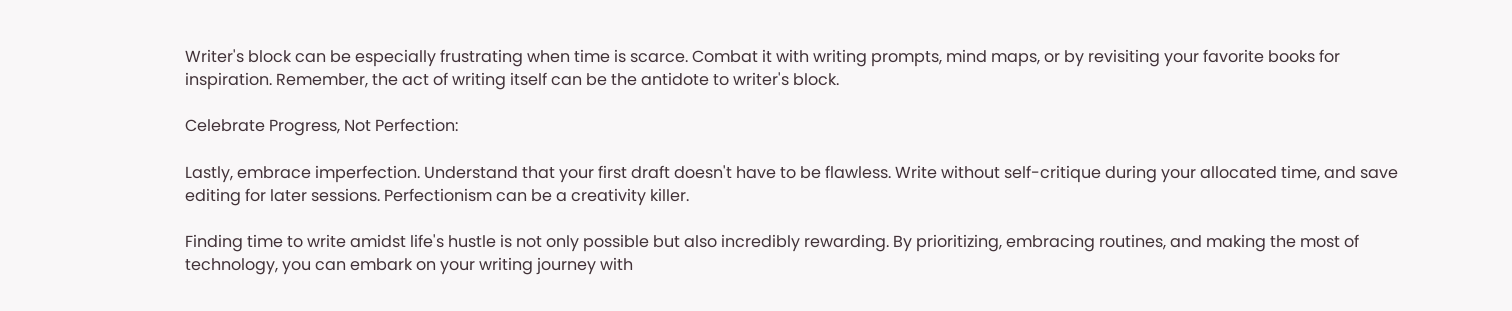Writer's block can be especially frustrating when time is scarce. Combat it with writing prompts, mind maps, or by revisiting your favorite books for inspiration. Remember, the act of writing itself can be the antidote to writer's block.

Celebrate Progress, Not Perfection:

Lastly, embrace imperfection. Understand that your first draft doesn't have to be flawless. Write without self-critique during your allocated time, and save editing for later sessions. Perfectionism can be a creativity killer.

Finding time to write amidst life's hustle is not only possible but also incredibly rewarding. By prioritizing, embracing routines, and making the most of technology, you can embark on your writing journey with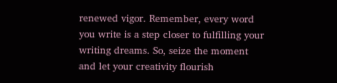renewed vigor. Remember, every word you write is a step closer to fulfilling your writing dreams. So, seize the moment and let your creativity flourish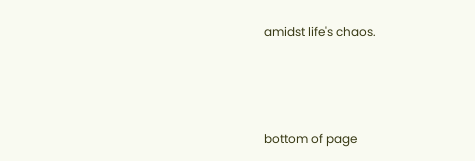amidst life's chaos.



bottom of page